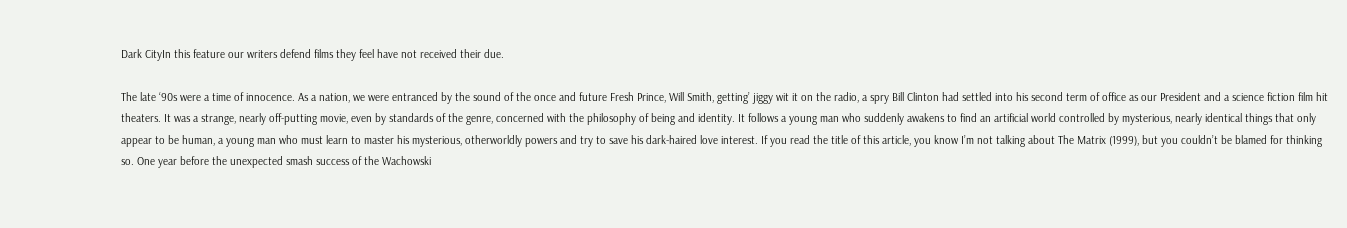Dark CityIn this feature our writers defend films they feel have not received their due.

The late ‘90s were a time of innocence. As a nation, we were entranced by the sound of the once and future Fresh Prince, Will Smith, getting’ jiggy wit it on the radio, a spry Bill Clinton had settled into his second term of office as our President and a science fiction film hit theaters. It was a strange, nearly off-putting movie, even by standards of the genre, concerned with the philosophy of being and identity. It follows a young man who suddenly awakens to find an artificial world controlled by mysterious, nearly identical things that only appear to be human, a young man who must learn to master his mysterious, otherworldly powers and try to save his dark-haired love interest. If you read the title of this article, you know I’m not talking about The Matrix (1999), but you couldn’t be blamed for thinking so. One year before the unexpected smash success of the Wachowski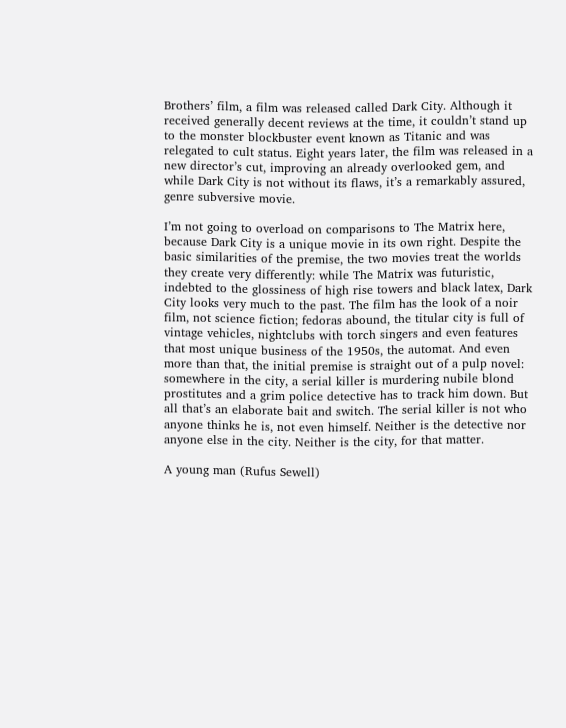Brothers’ film, a film was released called Dark City. Although it received generally decent reviews at the time, it couldn’t stand up to the monster blockbuster event known as Titanic and was relegated to cult status. Eight years later, the film was released in a new director’s cut, improving an already overlooked gem, and while Dark City is not without its flaws, it’s a remarkably assured, genre subversive movie.

I’m not going to overload on comparisons to The Matrix here, because Dark City is a unique movie in its own right. Despite the basic similarities of the premise, the two movies treat the worlds they create very differently: while The Matrix was futuristic, indebted to the glossiness of high rise towers and black latex, Dark City looks very much to the past. The film has the look of a noir film, not science fiction; fedoras abound, the titular city is full of vintage vehicles, nightclubs with torch singers and even features that most unique business of the 1950s, the automat. And even more than that, the initial premise is straight out of a pulp novel: somewhere in the city, a serial killer is murdering nubile blond prostitutes and a grim police detective has to track him down. But all that’s an elaborate bait and switch. The serial killer is not who anyone thinks he is, not even himself. Neither is the detective nor anyone else in the city. Neither is the city, for that matter.

A young man (Rufus Sewell)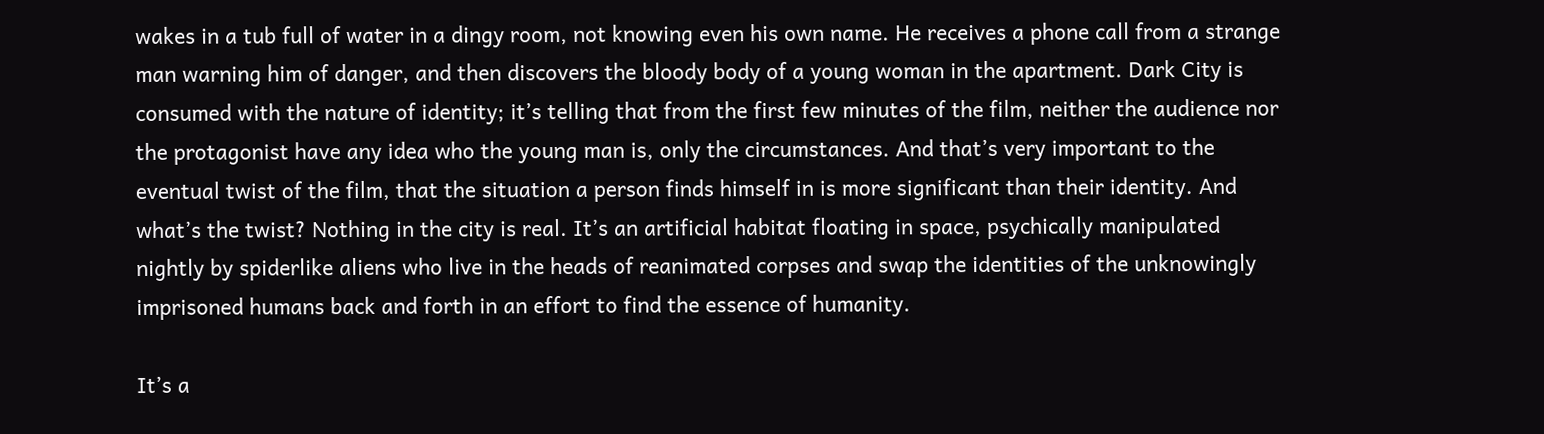wakes in a tub full of water in a dingy room, not knowing even his own name. He receives a phone call from a strange man warning him of danger, and then discovers the bloody body of a young woman in the apartment. Dark City is consumed with the nature of identity; it’s telling that from the first few minutes of the film, neither the audience nor the protagonist have any idea who the young man is, only the circumstances. And that’s very important to the eventual twist of the film, that the situation a person finds himself in is more significant than their identity. And what’s the twist? Nothing in the city is real. It’s an artificial habitat floating in space, psychically manipulated nightly by spiderlike aliens who live in the heads of reanimated corpses and swap the identities of the unknowingly imprisoned humans back and forth in an effort to find the essence of humanity.

It’s a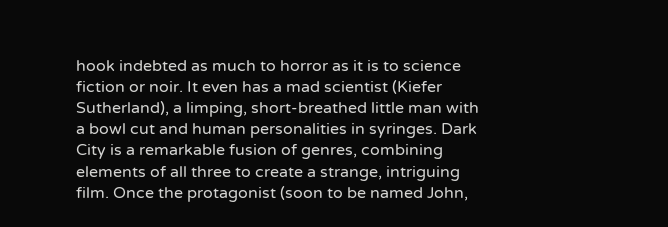hook indebted as much to horror as it is to science fiction or noir. It even has a mad scientist (Kiefer Sutherland), a limping, short-breathed little man with a bowl cut and human personalities in syringes. Dark City is a remarkable fusion of genres, combining elements of all three to create a strange, intriguing film. Once the protagonist (soon to be named John,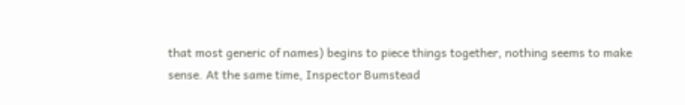that most generic of names) begins to piece things together, nothing seems to make sense. At the same time, Inspector Bumstead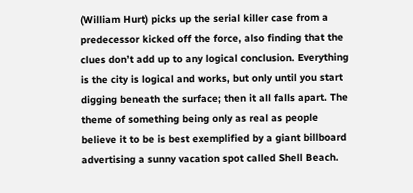(William Hurt) picks up the serial killer case from a predecessor kicked off the force, also finding that the clues don’t add up to any logical conclusion. Everything is the city is logical and works, but only until you start digging beneath the surface; then it all falls apart. The theme of something being only as real as people believe it to be is best exemplified by a giant billboard advertising a sunny vacation spot called Shell Beach.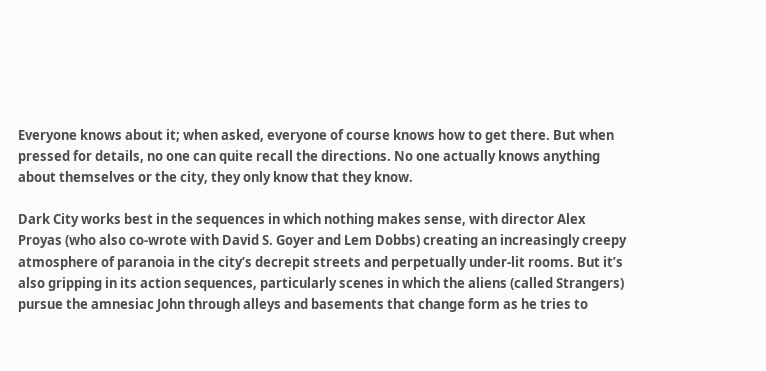Everyone knows about it; when asked, everyone of course knows how to get there. But when pressed for details, no one can quite recall the directions. No one actually knows anything about themselves or the city, they only know that they know.

Dark City works best in the sequences in which nothing makes sense, with director Alex Proyas (who also co-wrote with David S. Goyer and Lem Dobbs) creating an increasingly creepy atmosphere of paranoia in the city’s decrepit streets and perpetually under-lit rooms. But it’s also gripping in its action sequences, particularly scenes in which the aliens (called Strangers) pursue the amnesiac John through alleys and basements that change form as he tries to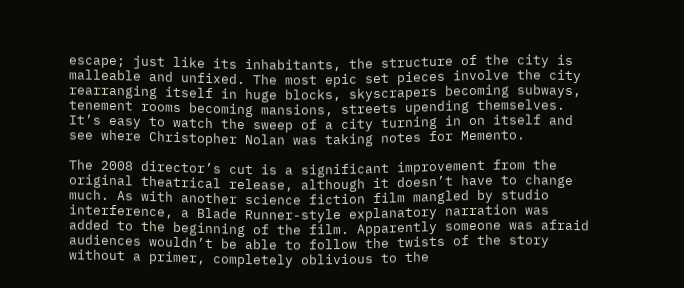escape; just like its inhabitants, the structure of the city is malleable and unfixed. The most epic set pieces involve the city rearranging itself in huge blocks, skyscrapers becoming subways, tenement rooms becoming mansions, streets upending themselves. It’s easy to watch the sweep of a city turning in on itself and see where Christopher Nolan was taking notes for Memento.

The 2008 director’s cut is a significant improvement from the original theatrical release, although it doesn’t have to change much. As with another science fiction film mangled by studio interference, a Blade Runner-style explanatory narration was added to the beginning of the film. Apparently someone was afraid audiences wouldn’t be able to follow the twists of the story without a primer, completely oblivious to the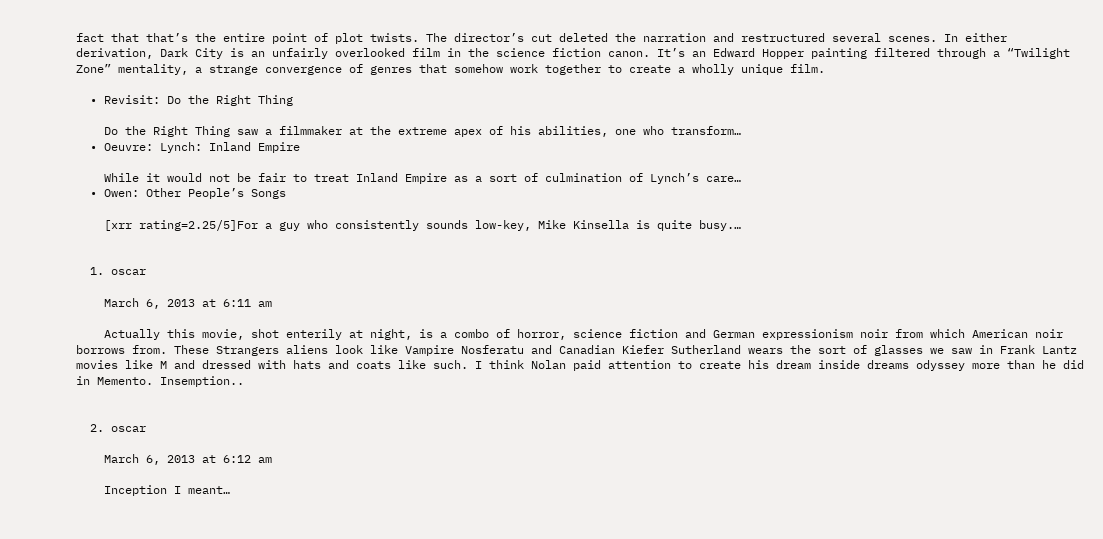fact that that’s the entire point of plot twists. The director’s cut deleted the narration and restructured several scenes. In either derivation, Dark City is an unfairly overlooked film in the science fiction canon. It’s an Edward Hopper painting filtered through a “Twilight Zone” mentality, a strange convergence of genres that somehow work together to create a wholly unique film.

  • Revisit: Do the Right Thing

    Do the Right Thing saw a filmmaker at the extreme apex of his abilities, one who transform…
  • Oeuvre: Lynch: Inland Empire

    While it would not be fair to treat Inland Empire as a sort of culmination of Lynch’s care…
  • Owen: Other People’s Songs

    [xrr rating=2.25/5]For a guy who consistently sounds low-key, Mike Kinsella is quite busy.…


  1. oscar

    March 6, 2013 at 6:11 am

    Actually this movie, shot enterily at night, is a combo of horror, science fiction and German expressionism noir from which American noir borrows from. These Strangers aliens look like Vampire Nosferatu and Canadian Kiefer Sutherland wears the sort of glasses we saw in Frank Lantz movies like M and dressed with hats and coats like such. I think Nolan paid attention to create his dream inside dreams odyssey more than he did in Memento. Insemption..


  2. oscar

    March 6, 2013 at 6:12 am

    Inception I meant…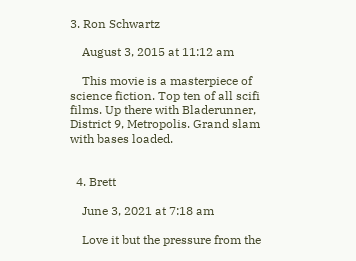3. Ron Schwartz

    August 3, 2015 at 11:12 am

    This movie is a masterpiece of science fiction. Top ten of all scifi films. Up there with Bladerunner, District 9, Metropolis. Grand slam with bases loaded.


  4. Brett

    June 3, 2021 at 7:18 am

    Love it but the pressure from the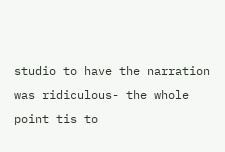studio to have the narration was ridiculous- the whole point tis to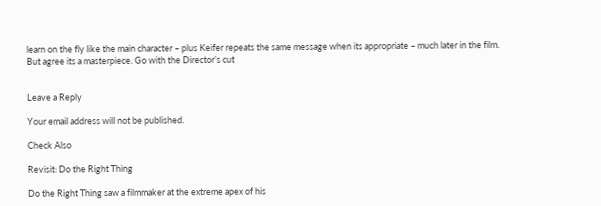learn on the fly like the main character – plus Keifer repeats the same message when its appropriate – much later in the film. But agree its a masterpiece. Go with the Director’s cut


Leave a Reply

Your email address will not be published.

Check Also

Revisit: Do the Right Thing

Do the Right Thing saw a filmmaker at the extreme apex of his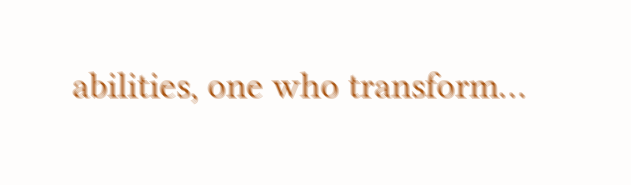abilities, one who transform…